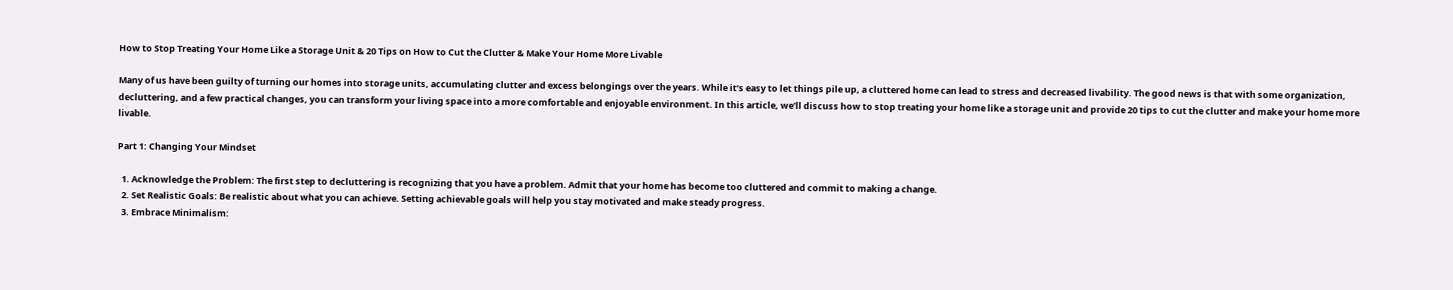How to Stop Treating Your Home Like a Storage Unit & 20 Tips on How to Cut the Clutter & Make Your Home More Livable

Many of us have been guilty of turning our homes into storage units, accumulating clutter and excess belongings over the years. While it’s easy to let things pile up, a cluttered home can lead to stress and decreased livability. The good news is that with some organization, decluttering, and a few practical changes, you can transform your living space into a more comfortable and enjoyable environment. In this article, we’ll discuss how to stop treating your home like a storage unit and provide 20 tips to cut the clutter and make your home more livable.

Part 1: Changing Your Mindset

  1. Acknowledge the Problem: The first step to decluttering is recognizing that you have a problem. Admit that your home has become too cluttered and commit to making a change.
  2. Set Realistic Goals: Be realistic about what you can achieve. Setting achievable goals will help you stay motivated and make steady progress.
  3. Embrace Minimalism: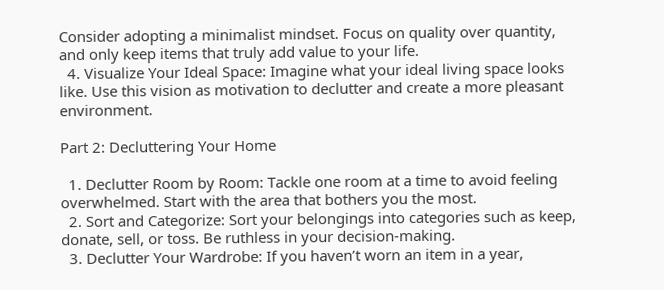Consider adopting a minimalist mindset. Focus on quality over quantity, and only keep items that truly add value to your life.
  4. Visualize Your Ideal Space: Imagine what your ideal living space looks like. Use this vision as motivation to declutter and create a more pleasant environment.

Part 2: Decluttering Your Home

  1. Declutter Room by Room: Tackle one room at a time to avoid feeling overwhelmed. Start with the area that bothers you the most.
  2. Sort and Categorize: Sort your belongings into categories such as keep, donate, sell, or toss. Be ruthless in your decision-making.
  3. Declutter Your Wardrobe: If you haven’t worn an item in a year,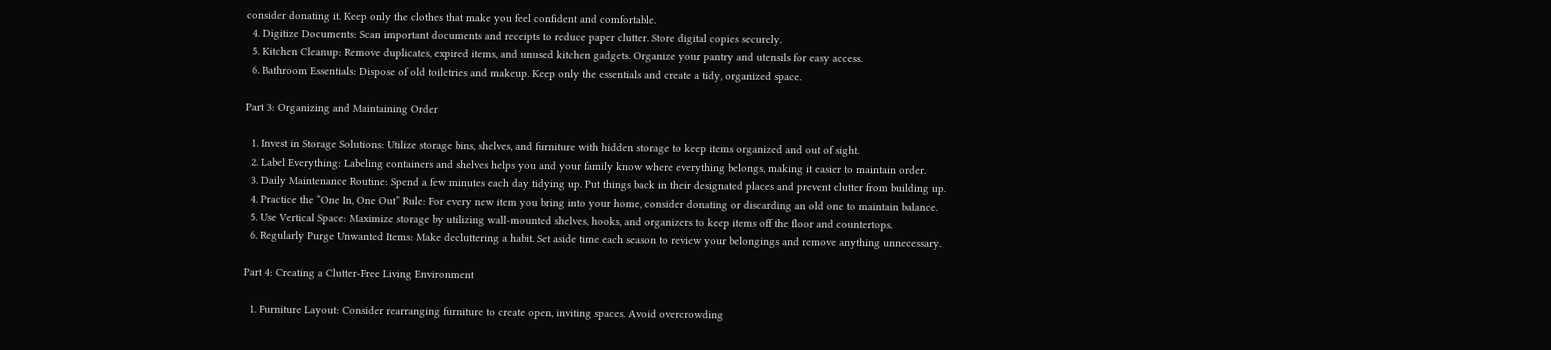consider donating it. Keep only the clothes that make you feel confident and comfortable.
  4. Digitize Documents: Scan important documents and receipts to reduce paper clutter. Store digital copies securely.
  5. Kitchen Cleanup: Remove duplicates, expired items, and unused kitchen gadgets. Organize your pantry and utensils for easy access.
  6. Bathroom Essentials: Dispose of old toiletries and makeup. Keep only the essentials and create a tidy, organized space.

Part 3: Organizing and Maintaining Order

  1. Invest in Storage Solutions: Utilize storage bins, shelves, and furniture with hidden storage to keep items organized and out of sight.
  2. Label Everything: Labeling containers and shelves helps you and your family know where everything belongs, making it easier to maintain order.
  3. Daily Maintenance Routine: Spend a few minutes each day tidying up. Put things back in their designated places and prevent clutter from building up.
  4. Practice the “One In, One Out” Rule: For every new item you bring into your home, consider donating or discarding an old one to maintain balance.
  5. Use Vertical Space: Maximize storage by utilizing wall-mounted shelves, hooks, and organizers to keep items off the floor and countertops.
  6. Regularly Purge Unwanted Items: Make decluttering a habit. Set aside time each season to review your belongings and remove anything unnecessary.

Part 4: Creating a Clutter-Free Living Environment

  1. Furniture Layout: Consider rearranging furniture to create open, inviting spaces. Avoid overcrowding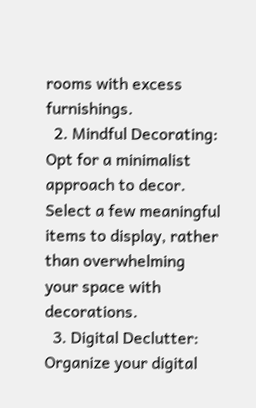rooms with excess furnishings.
  2. Mindful Decorating: Opt for a minimalist approach to decor. Select a few meaningful items to display, rather than overwhelming your space with decorations.
  3. Digital Declutter: Organize your digital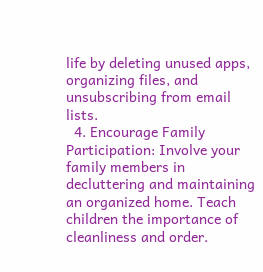life by deleting unused apps, organizing files, and unsubscribing from email lists.
  4. Encourage Family Participation: Involve your family members in decluttering and maintaining an organized home. Teach children the importance of cleanliness and order.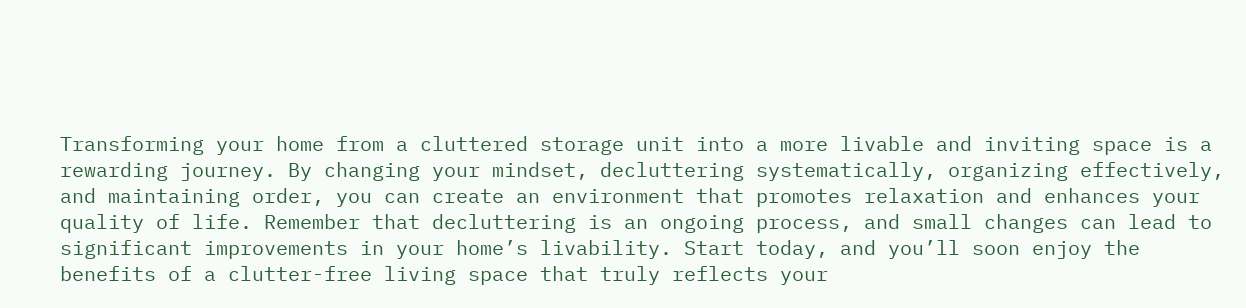Transforming your home from a cluttered storage unit into a more livable and inviting space is a rewarding journey. By changing your mindset, decluttering systematically, organizing effectively, and maintaining order, you can create an environment that promotes relaxation and enhances your quality of life. Remember that decluttering is an ongoing process, and small changes can lead to significant improvements in your home’s livability. Start today, and you’ll soon enjoy the benefits of a clutter-free living space that truly reflects your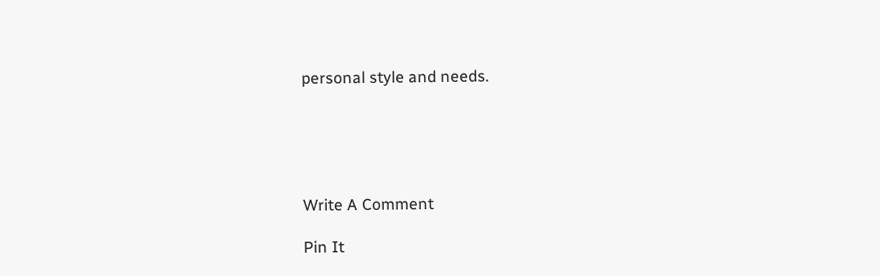personal style and needs.





Write A Comment

Pin It